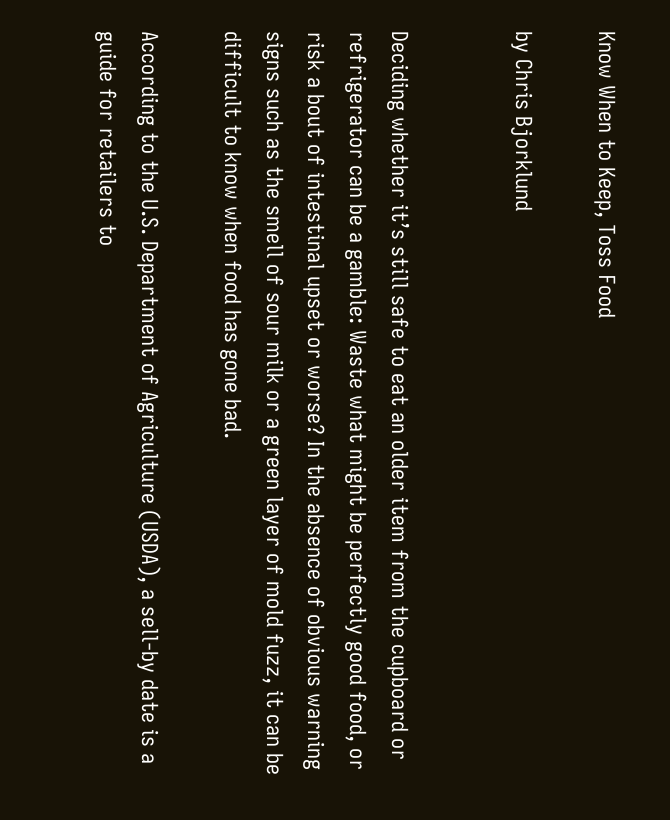Know When to Keep, Toss Food

by Chris Bjorklund


Deciding whether it’s still safe to eat an older item from the cupboard or refrigerator can be a gamble: Waste what might be perfectly good food, or risk a bout of intestinal upset or worse? In the absence of obvious warning signs such as the smell of sour milk or a green layer of mold fuzz, it can be difficult to know when food has gone bad.

According to the U.S. Department of Agriculture (USDA), a sell-by date is a guide for retailers to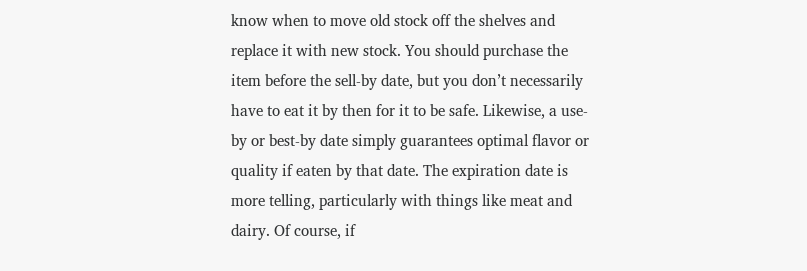know when to move old stock off the shelves and replace it with new stock. You should purchase the item before the sell-by date, but you don’t necessarily have to eat it by then for it to be safe. Likewise, a use-by or best-by date simply guarantees optimal flavor or quality if eaten by that date. The expiration date is more telling, particularly with things like meat and dairy. Of course, if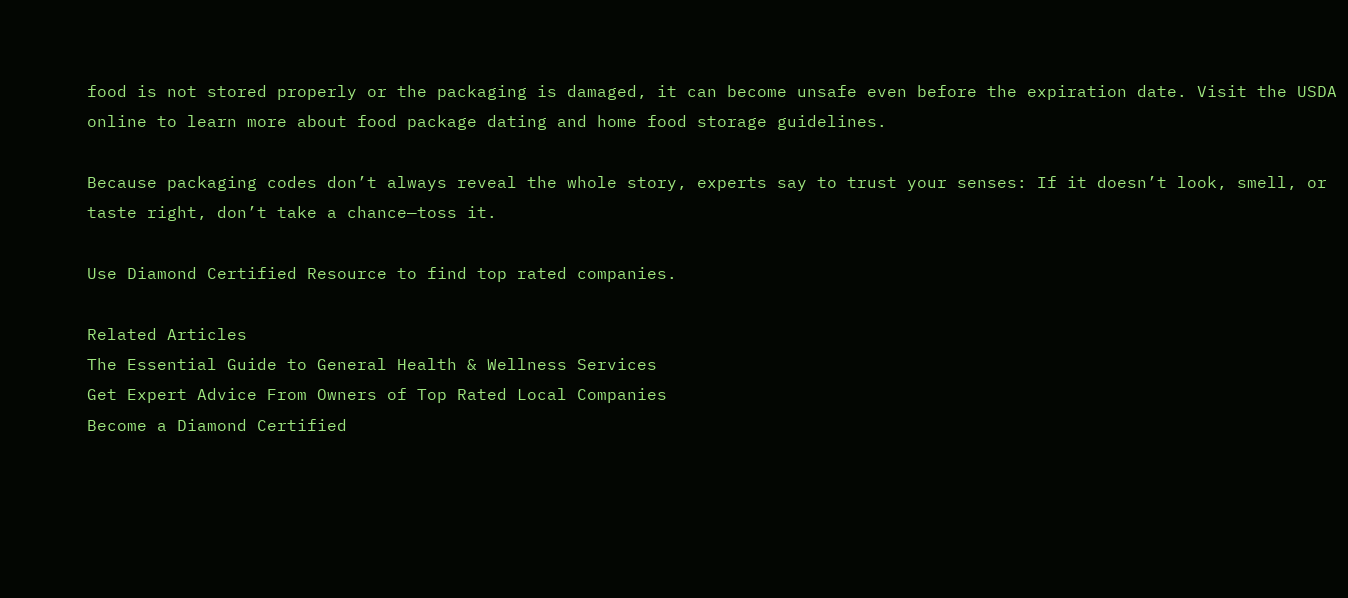food is not stored properly or the packaging is damaged, it can become unsafe even before the expiration date. Visit the USDA online to learn more about food package dating and home food storage guidelines.

Because packaging codes don’t always reveal the whole story, experts say to trust your senses: If it doesn’t look, smell, or taste right, don’t take a chance—toss it.

Use Diamond Certified Resource to find top rated companies.

Related Articles
The Essential Guide to General Health & Wellness Services
Get Expert Advice From Owners of Top Rated Local Companies
Become a Diamond Certified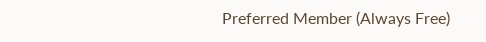Preferred Member (Always Free)